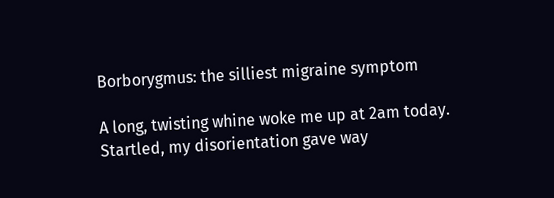Borborygmus: the silliest migraine symptom

A long, twisting whine woke me up at 2am today. Startled, my disorientation gave way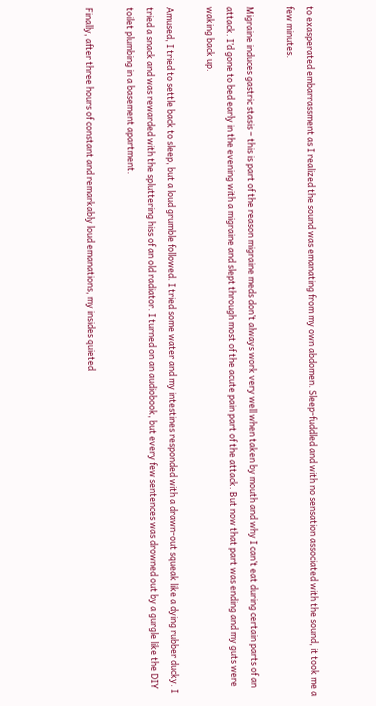to exasperated embarrassment as I realized the sound was emanating from my own abdomen. Sleep-fuddled and with no sensation associated with the sound, it took me a few minutes.

Migraine induces gastric stasis – this is part of the reason migraine meds don’t always work very well when taken by mouth and why I can’t eat during certain parts of an attack. I’d gone to bed early in the evening with a migraine and slept through most of the acute pain part of the attack. But now that part was ending and my guts were waking back up.

Amused, I tried to settle back to sleep, but a loud grumble followed. I tried some water and my intestines responded with a drawn-out squeak like a dying rubber ducky. I tried a snack and was rewarded with the spluttering hiss of an old radiator. I turned on an audiobook, but every few sentences was drowned out by a gurgle like the DIY toilet plumbing in a basement apartment.

Finally, after three hours of constant and remarkably loud emanations, my insides quieted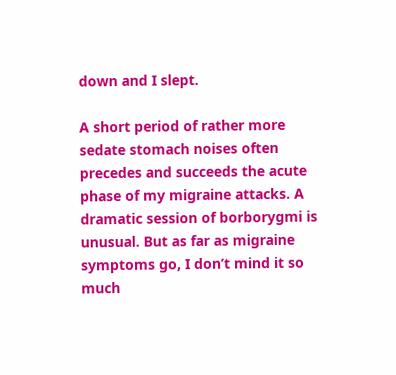down and I slept.

A short period of rather more sedate stomach noises often precedes and succeeds the acute phase of my migraine attacks. A dramatic session of borborygmi is unusual. But as far as migraine symptoms go, I don’t mind it so much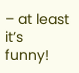– at least it’s funny!